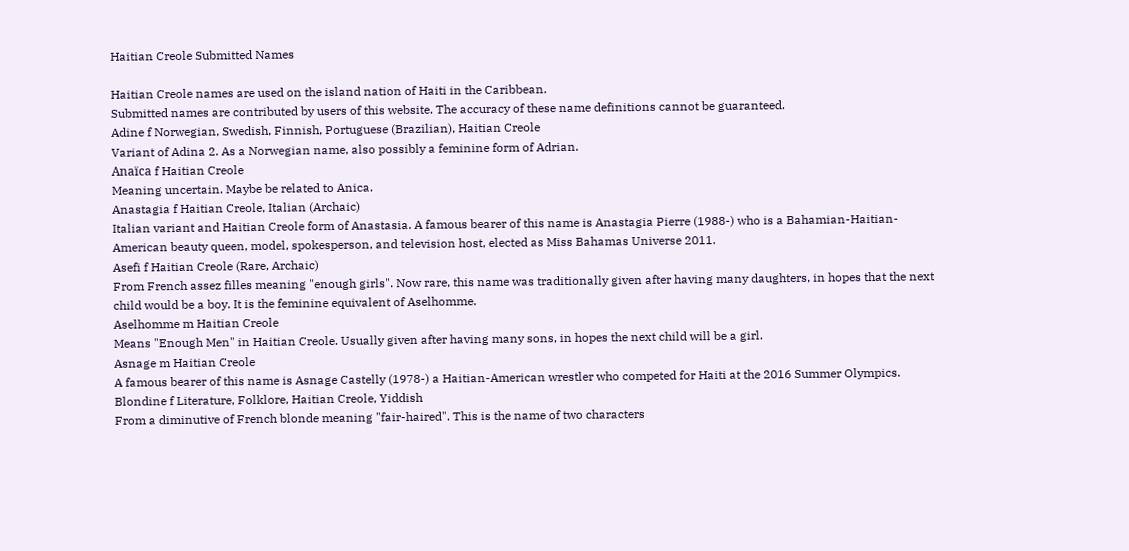Haitian Creole Submitted Names

Haitian Creole names are used on the island nation of Haiti in the Caribbean.
Submitted names are contributed by users of this website. The accuracy of these name definitions cannot be guaranteed.
Adine f Norwegian, Swedish, Finnish, Portuguese (Brazilian), Haitian Creole
Variant of Adina 2. As a Norwegian name, also possibly a feminine form of Adrian.
Anaïca f Haitian Creole
Meaning uncertain. Maybe be related to Anica.
Anastagia f Haitian Creole, Italian (Archaic)
Italian variant and Haitian Creole form of Anastasia. A famous bearer of this name is Anastagia Pierre (1988-) who is a Bahamian-Haitian-American beauty queen, model, spokesperson, and television host, elected as Miss Bahamas Universe 2011.
Asefi f Haitian Creole (Rare, Archaic)
From French assez filles meaning "enough girls". Now rare, this name was traditionally given after having many daughters, in hopes that the next child would be a boy. It is the feminine equivalent of Aselhomme.
Aselhomme m Haitian Creole
Means "Enough Men" in Haitian Creole. Usually given after having many sons, in hopes the next child will be a girl.
Asnage m Haitian Creole
A famous bearer of this name is Asnage Castelly (1978-) a Haitian-American wrestler who competed for Haiti at the 2016 Summer Olympics.
Blondine f Literature, Folklore, Haitian Creole, Yiddish
From a diminutive of French blonde meaning "fair-haired". This is the name of two characters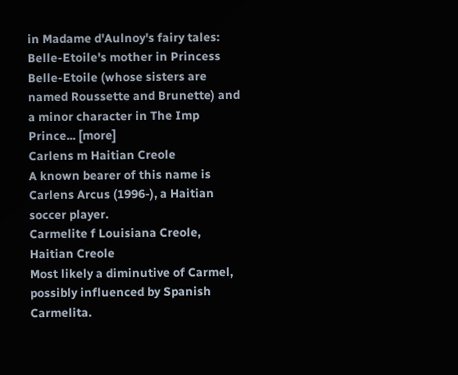in Madame d'Aulnoy's fairy tales: Belle-Etoile's mother in Princess Belle-Etoile (whose sisters are named Roussette and Brunette) and a minor character in The Imp Prince... [more]
Carlens m Haitian Creole
A known bearer of this name is Carlens Arcus (1996-), a Haitian soccer player.
Carmelite f Louisiana Creole, Haitian Creole
Most likely a diminutive of Carmel, possibly influenced by Spanish Carmelita.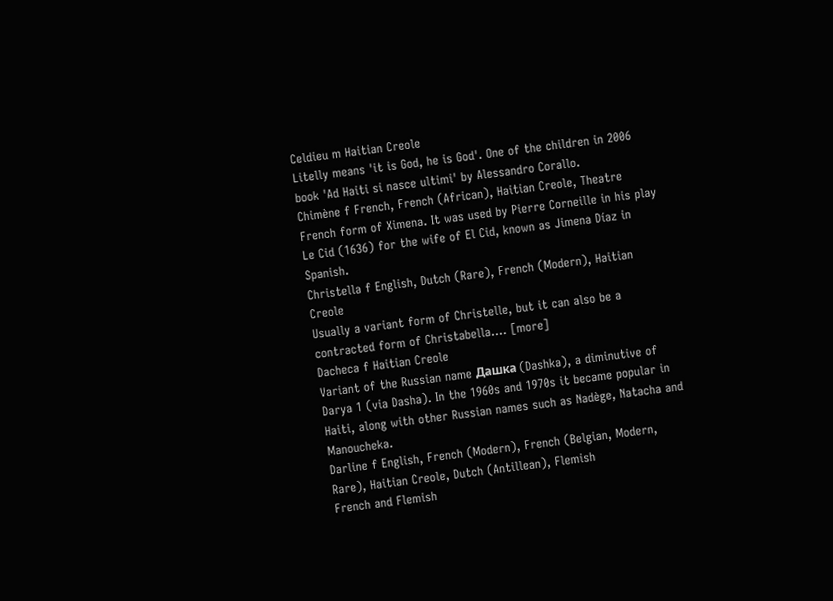Celdieu m Haitian Creole
Litelly means 'it is God, he is God'. One of the children in 2006 book 'Ad Haiti si nasce ultimi' by Alessandro Corallo.
Chimène f French, French (African), Haitian Creole, Theatre
French form of Ximena. It was used by Pierre Corneille in his play Le Cid (1636) for the wife of El Cid, known as Jimena Díaz in Spanish.
Christella f English, Dutch (Rare), French (Modern), Haitian Creole
Usually a variant form of Christelle, but it can also be a contracted form of Christabella.... [more]
Dacheca f Haitian Creole
Variant of the Russian name Дашка (Dashka), a diminutive of Darya 1 (via Dasha). In the 1960s and 1970s it became popular in Haiti, along with other Russian names such as Nadège, Natacha and Manoucheka.
Darline f English, French (Modern), French (Belgian, Modern, Rare), Haitian Creole, Dutch (Antillean), Flemish
French and Flemish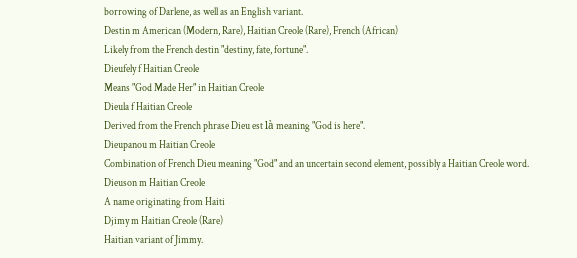borrowing of Darlene, as well as an English variant.
Destin m American (Modern, Rare), Haitian Creole (Rare), French (African)
Likely from the French destin "destiny, fate, fortune".
Dieufely f Haitian Creole
Means "God Made Her" in Haitian Creole
Dieula f Haitian Creole
Derived from the French phrase Dieu est là meaning "God is here".
Dieupanou m Haitian Creole
Combination of French Dieu meaning "God" and an uncertain second element, possibly a Haitian Creole word.
Dieuson m Haitian Creole
A name originating from Haiti
Djimy m Haitian Creole (Rare)
Haitian variant of Jimmy.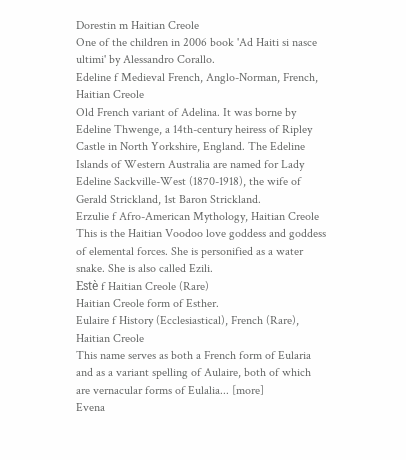Dorestin m Haitian Creole
One of the children in 2006 book 'Ad Haiti si nasce ultimi' by Alessandro Corallo.
Edeline f Medieval French, Anglo-Norman, French, Haitian Creole
Old French variant of Adelina. It was borne by Edeline Thwenge, a 14th-century heiress of Ripley Castle in North Yorkshire, England. The Edeline Islands of Western Australia are named for Lady Edeline Sackville-West (1870-1918), the wife of Gerald Strickland, 1st Baron Strickland.
Erzulie f Afro-American Mythology, Haitian Creole
This is the Haitian Voodoo love goddess and goddess of elemental forces. She is personified as a water snake. She is also called Ezili.
Estè f Haitian Creole (Rare)
Haitian Creole form of Esther.
Eulaire f History (Ecclesiastical), French (Rare), Haitian Creole
This name serves as both a French form of Eularia and as a variant spelling of Aulaire, both of which are vernacular forms of Eulalia... [more]
Evena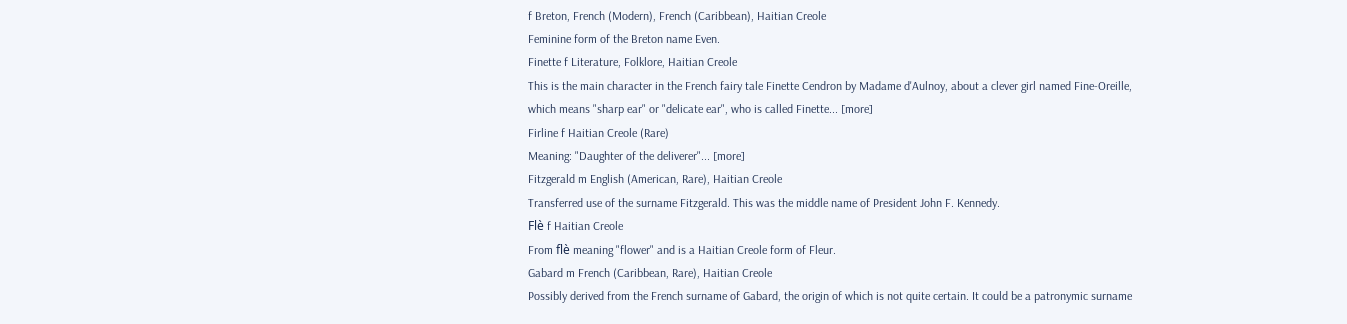f Breton, French (Modern), French (Caribbean), Haitian Creole
Feminine form of the Breton name Even.
Finette f Literature, Folklore, Haitian Creole
This is the main character in the French fairy tale Finette Cendron by Madame d'Aulnoy, about a clever girl named Fine-Oreille, which means "sharp ear" or "delicate ear", who is called Finette... [more]
Firline f Haitian Creole (Rare)
Meaning: "Daughter of the deliverer"... [more]
Fitzgerald m English (American, Rare), Haitian Creole
Transferred use of the surname Fitzgerald. This was the middle name of President John F. Kennedy.
Flè f Haitian Creole
From flè meaning "flower" and is a Haitian Creole form of Fleur.
Gabard m French (Caribbean, Rare), Haitian Creole
Possibly derived from the French surname of Gabard, the origin of which is not quite certain. It could be a patronymic surname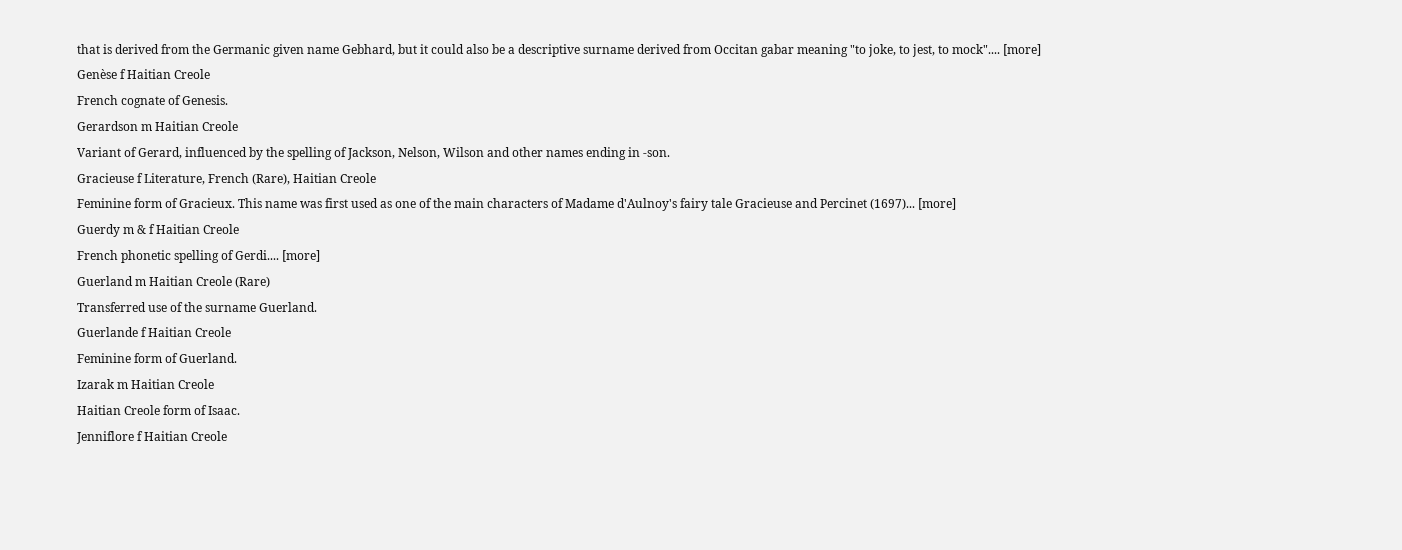that is derived from the Germanic given name Gebhard, but it could also be a descriptive surname derived from Occitan gabar meaning "to joke, to jest, to mock".... [more]
Genèse f Haitian Creole
French cognate of Genesis.
Gerardson m Haitian Creole
Variant of Gerard, influenced by the spelling of Jackson, Nelson, Wilson and other names ending in -son.
Gracieuse f Literature, French (Rare), Haitian Creole
Feminine form of Gracieux. This name was first used as one of the main characters of Madame d'Aulnoy's fairy tale Gracieuse and Percinet (1697)... [more]
Guerdy m & f Haitian Creole
French phonetic spelling of Gerdi.... [more]
Guerland m Haitian Creole (Rare)
Transferred use of the surname Guerland.
Guerlande f Haitian Creole
Feminine form of Guerland.
Izarak m Haitian Creole
Haitian Creole form of Isaac.
Jenniflore f Haitian Creole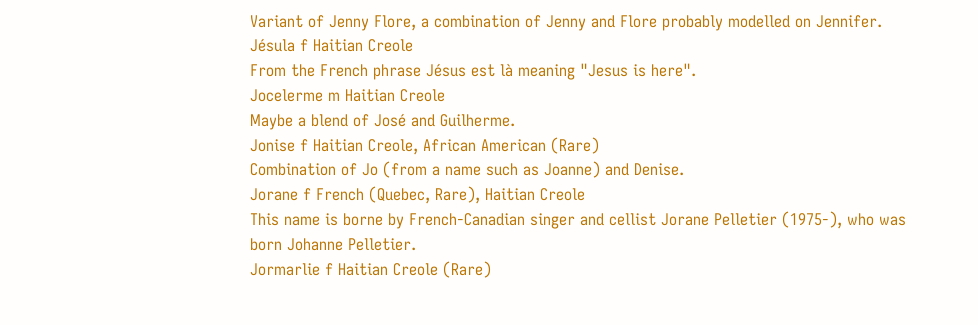Variant of Jenny Flore, a combination of Jenny and Flore probably modelled on Jennifer.
Jésula f Haitian Creole
From the French phrase Jésus est là meaning "Jesus is here".
Jocelerme m Haitian Creole
Maybe a blend of José and Guilherme.
Jonise f Haitian Creole, African American (Rare)
Combination of Jo (from a name such as Joanne) and Denise.
Jorane f French (Quebec, Rare), Haitian Creole
This name is borne by French-Canadian singer and cellist Jorane Pelletier (1975-), who was born Johanne Pelletier.
Jormarlie f Haitian Creole (Rare)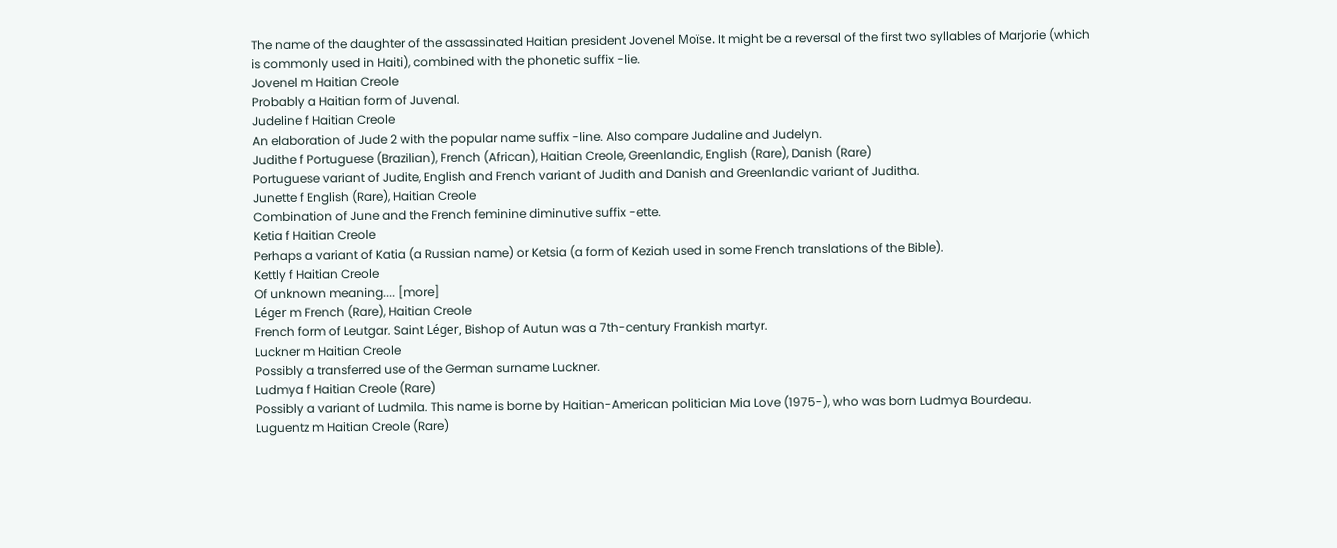The name of the daughter of the assassinated Haitian president Jovenel Moïse. It might be a reversal of the first two syllables of Marjorie (which is commonly used in Haiti), combined with the phonetic suffix -lie.
Jovenel m Haitian Creole
Probably a Haitian form of Juvenal.
Judeline f Haitian Creole
An elaboration of Jude 2 with the popular name suffix -line. Also compare Judaline and Judelyn.
Judithe f Portuguese (Brazilian), French (African), Haitian Creole, Greenlandic, English (Rare), Danish (Rare)
Portuguese variant of Judite, English and French variant of Judith and Danish and Greenlandic variant of Juditha.
Junette f English (Rare), Haitian Creole
Combination of June and the French feminine diminutive suffix -ette.
Ketia f Haitian Creole
Perhaps a variant of Katia (a Russian name) or Ketsia (a form of Keziah used in some French translations of the Bible).
Kettly f Haitian Creole
Of unknown meaning.... [more]
Léger m French (Rare), Haitian Creole
French form of Leutgar. Saint Léger, Bishop of Autun was a 7th-century Frankish martyr.
Luckner m Haitian Creole
Possibly a transferred use of the German surname Luckner.
Ludmya f Haitian Creole (Rare)
Possibly a variant of Ludmila. This name is borne by Haitian-American politician Mia Love (1975-), who was born Ludmya Bourdeau.
Luguentz m Haitian Creole (Rare)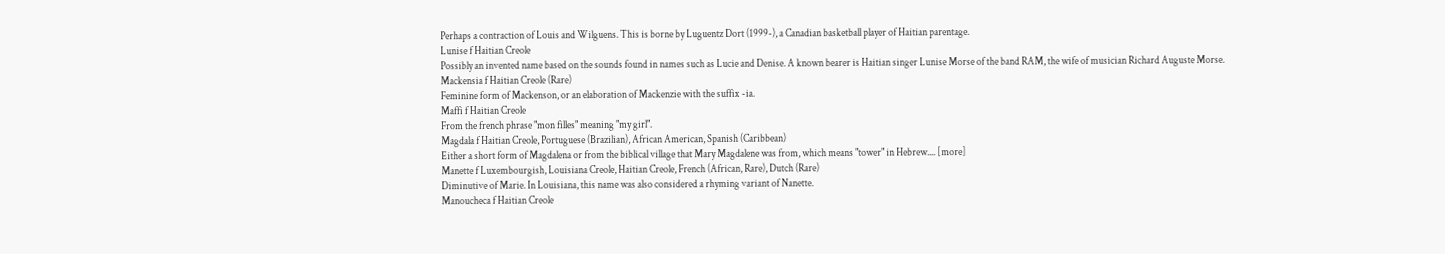Perhaps a contraction of Louis and Wilguens. This is borne by Luguentz Dort (1999-), a Canadian basketball player of Haitian parentage.
Lunise f Haitian Creole
Possibly an invented name based on the sounds found in names such as Lucie and Denise. A known bearer is Haitian singer Lunise Morse of the band RAM, the wife of musician Richard Auguste Morse.
Mackensia f Haitian Creole (Rare)
Feminine form of Mackenson, or an elaboration of Mackenzie with the suffix -ia.
Maffi f Haitian Creole
From the french phrase "mon filles" meaning "my girl".
Magdala f Haitian Creole, Portuguese (Brazilian), African American, Spanish (Caribbean)
Either a short form of Magdalena or from the biblical village that Mary Magdalene was from, which means "tower" in Hebrew.... [more]
Manette f Luxembourgish, Louisiana Creole, Haitian Creole, French (African, Rare), Dutch (Rare)
Diminutive of Marie. In Louisiana, this name was also considered a rhyming variant of Nanette.
Manoucheca f Haitian Creole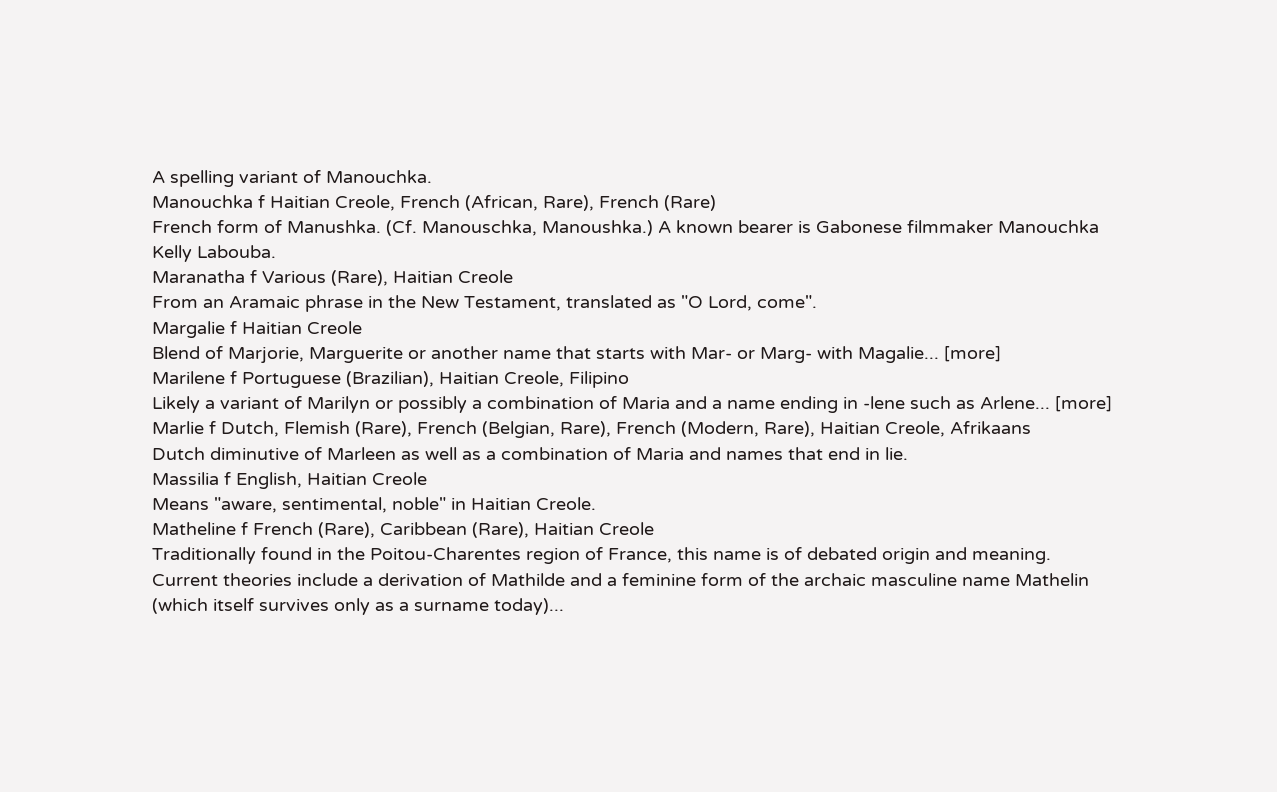A spelling variant of Manouchka.
Manouchka f Haitian Creole, French (African, Rare), French (Rare)
French form of Manushka. (Cf. Manouschka, Manoushka.) A known bearer is Gabonese filmmaker Manouchka Kelly Labouba.
Maranatha f Various (Rare), Haitian Creole
From an Aramaic phrase in the New Testament, translated as "O Lord, come".
Margalie f Haitian Creole
Blend of Marjorie, Marguerite or another name that starts with Mar- or Marg- with Magalie... [more]
Marilene f Portuguese (Brazilian), Haitian Creole, Filipino
Likely a variant of Marilyn or possibly a combination of Maria and a name ending in -lene such as Arlene... [more]
Marlie f Dutch, Flemish (Rare), French (Belgian, Rare), French (Modern, Rare), Haitian Creole, Afrikaans
Dutch diminutive of Marleen as well as a combination of Maria and names that end in lie.
Massilia f English, Haitian Creole
Means "aware, sentimental, noble" in Haitian Creole.
Matheline f French (Rare), Caribbean (Rare), Haitian Creole
Traditionally found in the Poitou-Charentes region of France, this name is of debated origin and meaning. Current theories include a derivation of Mathilde and a feminine form of the archaic masculine name Mathelin (which itself survives only as a surname today)...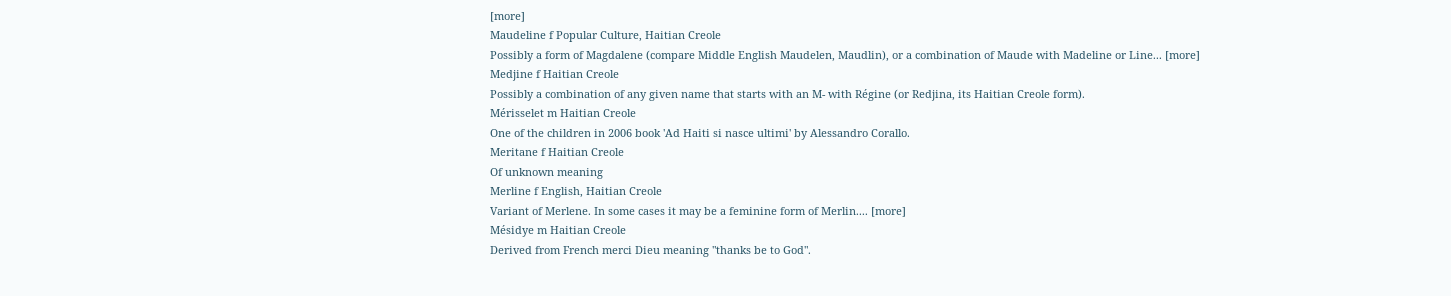[more]
Maudeline f Popular Culture, Haitian Creole
Possibly a form of Magdalene (compare Middle English Maudelen, Maudlin), or a combination of Maude with Madeline or Line... [more]
Medjine f Haitian Creole
Possibly a combination of any given name that starts with an M- with Régine (or Redjina, its Haitian Creole form).
Mérisselet m Haitian Creole
One of the children in 2006 book 'Ad Haiti si nasce ultimi' by Alessandro Corallo.
Meritane f Haitian Creole
Of unknown meaning
Merline f English, Haitian Creole
Variant of Merlene. In some cases it may be a feminine form of Merlin.... [more]
Mésidye m Haitian Creole
Derived from French merci Dieu meaning "thanks be to God".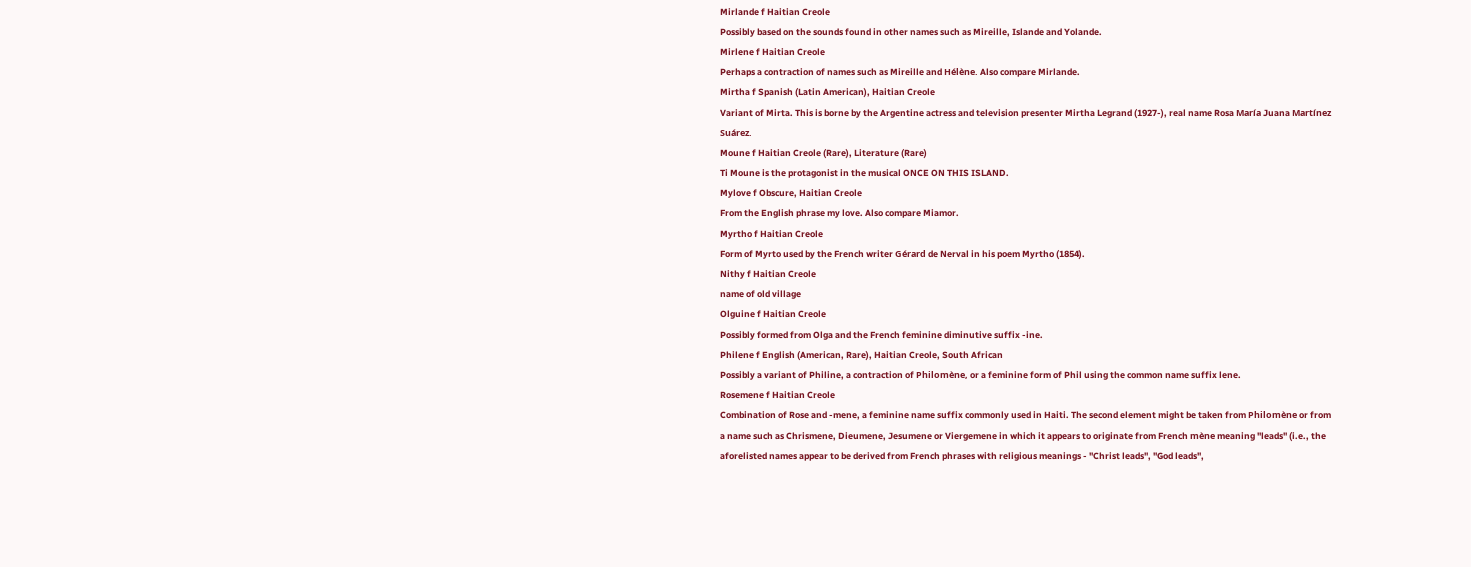Mirlande f Haitian Creole
Possibly based on the sounds found in other names such as Mireille, Islande and Yolande.
Mirlene f Haitian Creole
Perhaps a contraction of names such as Mireille and Hélène. Also compare Mirlande.
Mirtha f Spanish (Latin American), Haitian Creole
Variant of Mirta. This is borne by the Argentine actress and television presenter Mirtha Legrand (1927-), real name Rosa María Juana Martínez Suárez.
Moune f Haitian Creole (Rare), Literature (Rare)
Ti Moune is the protagonist in the musical ONCE ON THIS ISLAND.
Mylove f Obscure, Haitian Creole
From the English phrase my love. Also compare Miamor.
Myrtho f Haitian Creole
Form of Myrto used by the French writer Gérard de Nerval in his poem Myrtho (1854).
Nithy f Haitian Creole
name of old village
Olguine f Haitian Creole
Possibly formed from Olga and the French feminine diminutive suffix -ine.
Philene f English (American, Rare), Haitian Creole, South African
Possibly a variant of Philine, a contraction of Philomène, or a feminine form of Phil using the common name suffix lene.
Rosemene f Haitian Creole
Combination of Rose and -mene, a feminine name suffix commonly used in Haiti. The second element might be taken from Philomène or from a name such as Chrismene, Dieumene, Jesumene or Viergemene in which it appears to originate from French mène meaning "leads" (i.e., the aforelisted names appear to be derived from French phrases with religious meanings - "Christ leads", "God leads",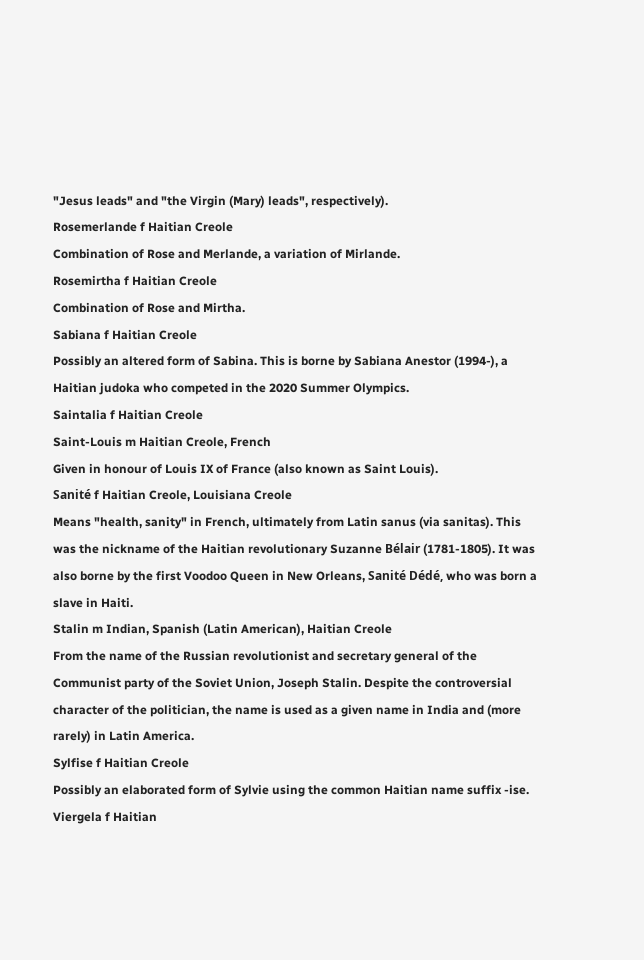"Jesus leads" and "the Virgin (Mary) leads", respectively).
Rosemerlande f Haitian Creole
Combination of Rose and Merlande, a variation of Mirlande.
Rosemirtha f Haitian Creole
Combination of Rose and Mirtha.
Sabiana f Haitian Creole
Possibly an altered form of Sabina. This is borne by Sabiana Anestor (1994-), a Haitian judoka who competed in the 2020 Summer Olympics.
Saintalia f Haitian Creole
Saint-Louis m Haitian Creole, French
Given in honour of Louis IX of France (also known as Saint Louis).
Sanité f Haitian Creole, Louisiana Creole
Means "health, sanity" in French, ultimately from Latin sanus (via sanitas). This was the nickname of the Haitian revolutionary Suzanne Bélair (1781-1805). It was also borne by the first Voodoo Queen in New Orleans, Sanité Dédé, who was born a slave in Haiti.
Stalin m Indian, Spanish (Latin American), Haitian Creole
From the name of the Russian revolutionist and secretary general of the Communist party of the Soviet Union, Joseph Stalin. Despite the controversial character of the politician, the name is used as a given name in India and (more rarely) in Latin America.
Sylfise f Haitian Creole
Possibly an elaborated form of Sylvie using the common Haitian name suffix -ise.
Viergela f Haitian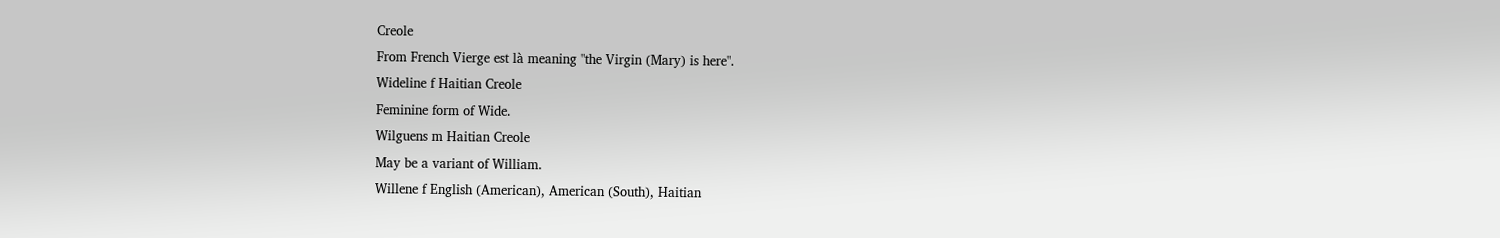Creole
From French Vierge est là meaning "the Virgin (Mary) is here".
Wideline f Haitian Creole
Feminine form of Wide.
Wilguens m Haitian Creole
May be a variant of William.
Willene f English (American), American (South), Haitian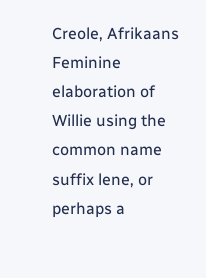Creole, Afrikaans
Feminine elaboration of Willie using the common name suffix lene, or perhaps a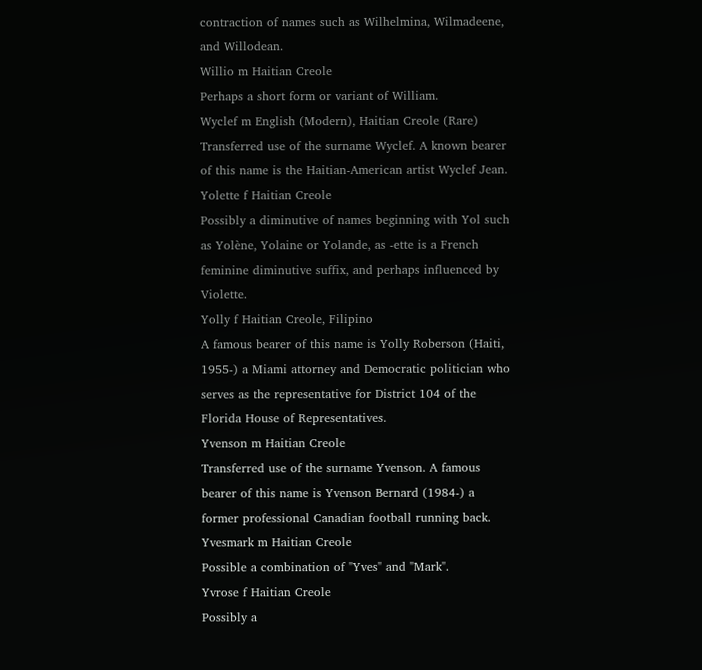contraction of names such as Wilhelmina, Wilmadeene, and Willodean.
Willio m Haitian Creole
Perhaps a short form or variant of William.
Wyclef m English (Modern), Haitian Creole (Rare)
Transferred use of the surname Wyclef. A known bearer of this name is the Haitian-American artist Wyclef Jean.
Yolette f Haitian Creole
Possibly a diminutive of names beginning with Yol such as Yolène, Yolaine or Yolande, as -ette is a French feminine diminutive suffix, and perhaps influenced by Violette.
Yolly f Haitian Creole, Filipino
A famous bearer of this name is Yolly Roberson (Haiti, 1955-) a Miami attorney and Democratic politician who serves as the representative for District 104 of the Florida House of Representatives.
Yvenson m Haitian Creole
Transferred use of the surname Yvenson. A famous bearer of this name is Yvenson Bernard (1984-) a former professional Canadian football running back.
Yvesmark m Haitian Creole
Possible a combination of "Yves" and "Mark".
Yvrose f Haitian Creole
Possibly a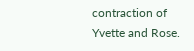contraction of Yvette and Rose.